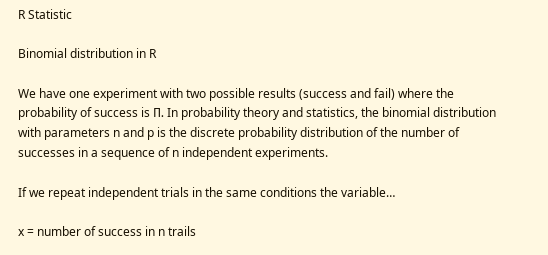R Statistic

Binomial distribution in R

We have one experiment with two possible results (success and fail) where the probability of success is Π. In probability theory and statistics, the binomial distribution with parameters n and p is the discrete probability distribution of the number of successes in a sequence of n independent experiments.

If we repeat independent trials in the same conditions the variable…

x = number of success in n trails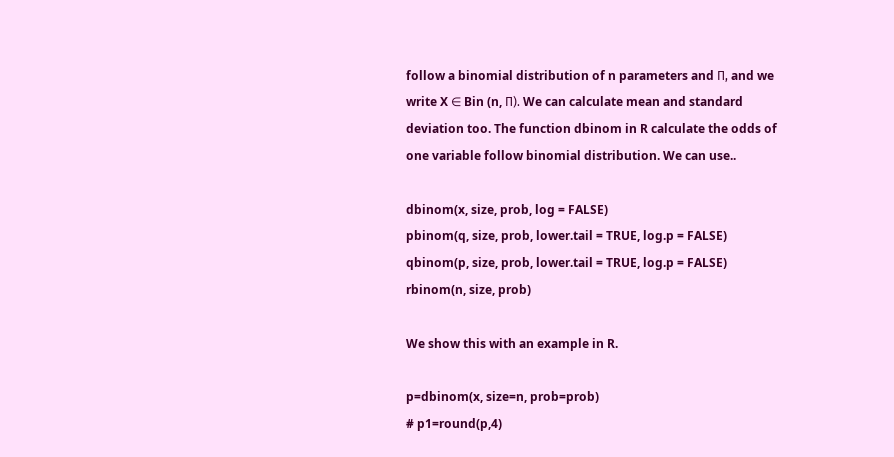follow a binomial distribution of n parameters and Π, and we write X ∈ Bin (n, Π). We can calculate mean and standard deviation too. The function dbinom in R calculate the odds of one variable follow binomial distribution. We can use..

dbinom(x, size, prob, log = FALSE)
pbinom(q, size, prob, lower.tail = TRUE, log.p = FALSE)
qbinom(p, size, prob, lower.tail = TRUE, log.p = FALSE)
rbinom(n, size, prob)

We show this with an example in R.

p=dbinom(x, size=n, prob=prob)
# p1=round(p,4)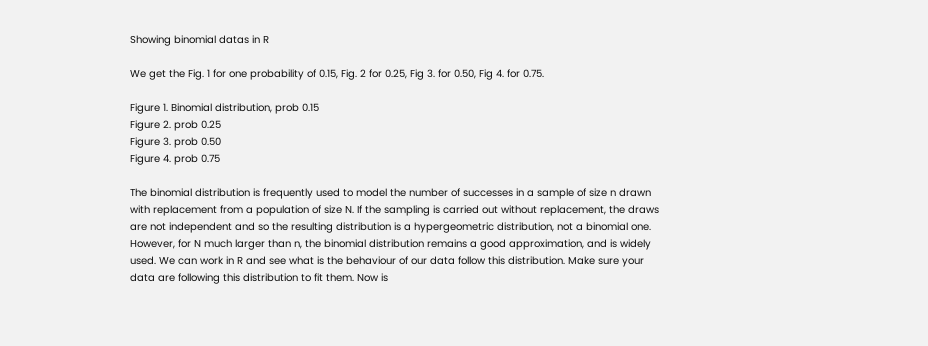Showing binomial datas in R

We get the Fig. 1 for one probability of 0.15, Fig. 2 for 0.25, Fig 3. for 0.50, Fig 4. for 0.75.

Figure 1. Binomial distribution, prob 0.15
Figure 2. prob 0.25
Figure 3. prob 0.50
Figure 4. prob 0.75

The binomial distribution is frequently used to model the number of successes in a sample of size n drawn with replacement from a population of size N. If the sampling is carried out without replacement, the draws are not independent and so the resulting distribution is a hypergeometric distribution, not a binomial one. However, for N much larger than n, the binomial distribution remains a good approximation, and is widely used. We can work in R and see what is the behaviour of our data follow this distribution. Make sure your data are following this distribution to fit them. Now is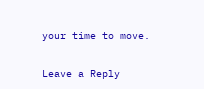your time to move.

Leave a Reply